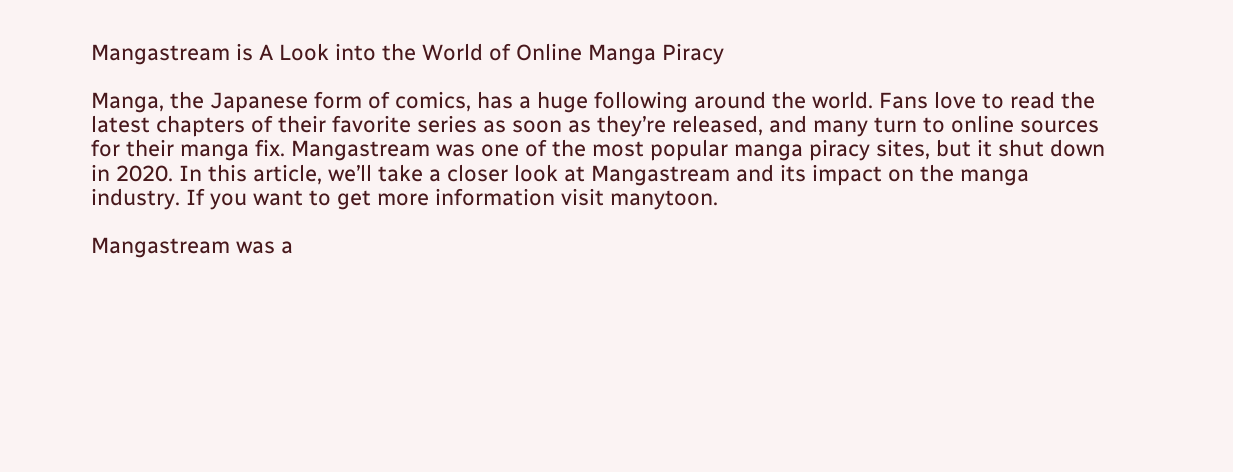Mangastream is A Look into the World of Online Manga Piracy

Manga, the Japanese form of comics, has a huge following around the world. Fans love to read the latest chapters of their favorite series as soon as they’re released, and many turn to online sources for their manga fix. Mangastream was one of the most popular manga piracy sites, but it shut down in 2020. In this article, we’ll take a closer look at Mangastream and its impact on the manga industry. If you want to get more information visit manytoon.

Mangastream was a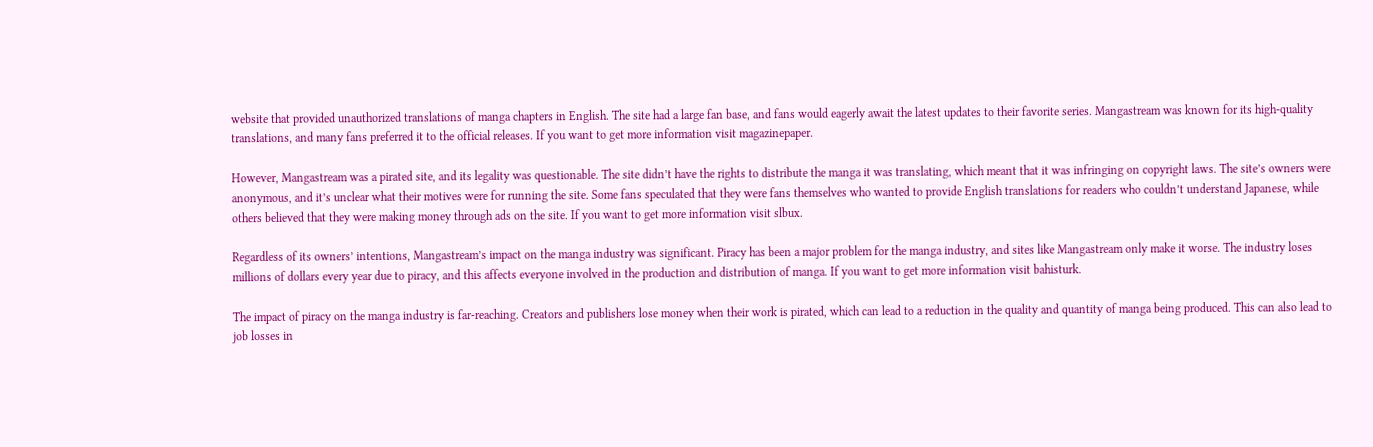website that provided unauthorized translations of manga chapters in English. The site had a large fan base, and fans would eagerly await the latest updates to their favorite series. Mangastream was known for its high-quality translations, and many fans preferred it to the official releases. If you want to get more information visit magazinepaper.

However, Mangastream was a pirated site, and its legality was questionable. The site didn’t have the rights to distribute the manga it was translating, which meant that it was infringing on copyright laws. The site’s owners were anonymous, and it’s unclear what their motives were for running the site. Some fans speculated that they were fans themselves who wanted to provide English translations for readers who couldn’t understand Japanese, while others believed that they were making money through ads on the site. If you want to get more information visit slbux.

Regardless of its owners’ intentions, Mangastream’s impact on the manga industry was significant. Piracy has been a major problem for the manga industry, and sites like Mangastream only make it worse. The industry loses millions of dollars every year due to piracy, and this affects everyone involved in the production and distribution of manga. If you want to get more information visit bahisturk.

The impact of piracy on the manga industry is far-reaching. Creators and publishers lose money when their work is pirated, which can lead to a reduction in the quality and quantity of manga being produced. This can also lead to job losses in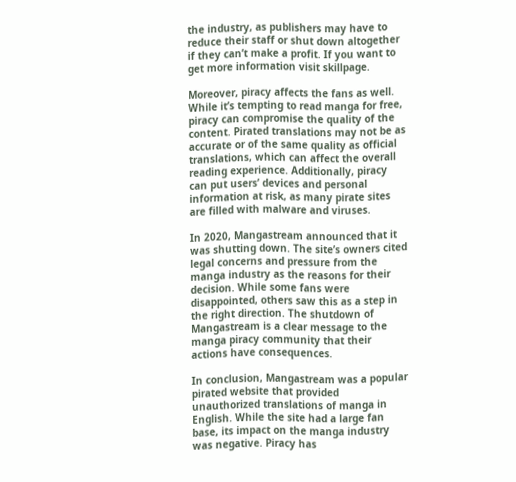the industry, as publishers may have to reduce their staff or shut down altogether if they can’t make a profit. If you want to get more information visit skillpage.

Moreover, piracy affects the fans as well. While it’s tempting to read manga for free, piracy can compromise the quality of the content. Pirated translations may not be as accurate or of the same quality as official translations, which can affect the overall reading experience. Additionally, piracy can put users’ devices and personal information at risk, as many pirate sites are filled with malware and viruses.

In 2020, Mangastream announced that it was shutting down. The site’s owners cited legal concerns and pressure from the manga industry as the reasons for their decision. While some fans were disappointed, others saw this as a step in the right direction. The shutdown of Mangastream is a clear message to the manga piracy community that their actions have consequences.

In conclusion, Mangastream was a popular pirated website that provided unauthorized translations of manga in English. While the site had a large fan base, its impact on the manga industry was negative. Piracy has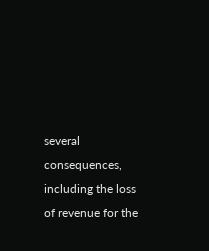several consequences, including the loss of revenue for the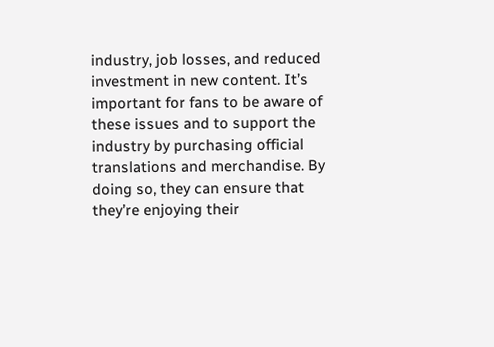industry, job losses, and reduced investment in new content. It’s important for fans to be aware of these issues and to support the industry by purchasing official translations and merchandise. By doing so, they can ensure that they’re enjoying their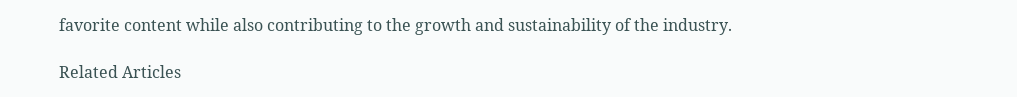favorite content while also contributing to the growth and sustainability of the industry.

Related Articles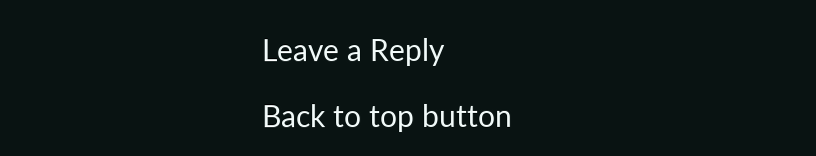Leave a Reply

Back to top button